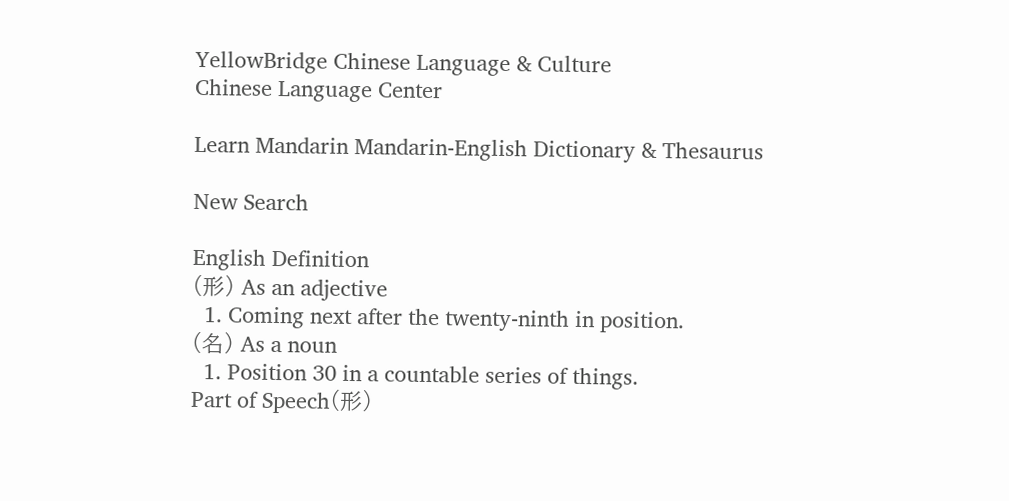YellowBridge Chinese Language & Culture
Chinese Language Center

Learn Mandarin Mandarin-English Dictionary & Thesaurus

New Search

English Definition
(形) As an adjective
  1. Coming next after the twenty-ninth in position.
(名) As a noun
  1. Position 30 in a countable series of things.
Part of Speech(形)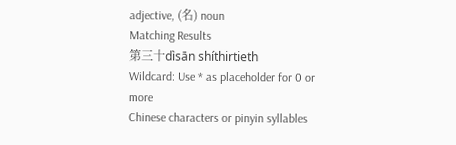adjective, (名) noun
Matching Results
第三十dìsān shíthirtieth
Wildcard: Use * as placeholder for 0 or more
Chinese characters or pinyin syllables